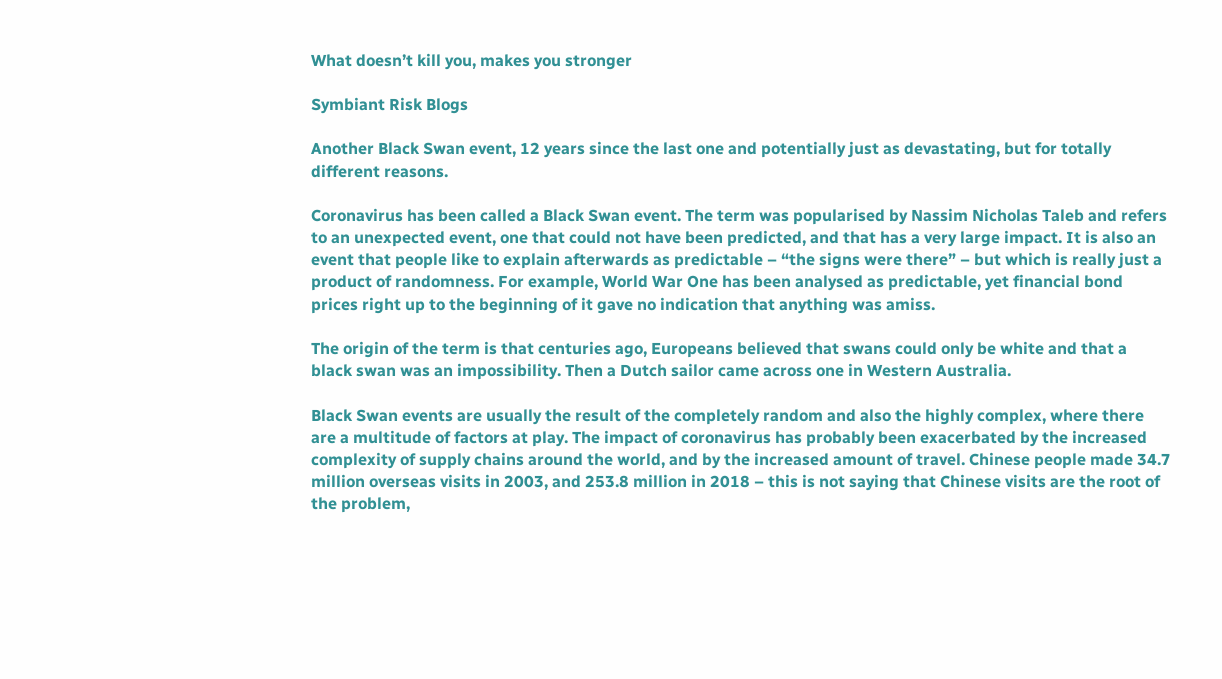What doesn’t kill you, makes you stronger

Symbiant Risk Blogs

Another Black Swan event, 12 years since the last one and potentially just as devastating, but for totally different reasons.

Coronavirus has been called a Black Swan event. The term was popularised by Nassim Nicholas Taleb and refers to an unexpected event, one that could not have been predicted, and that has a very large impact. It is also an event that people like to explain afterwards as predictable – “the signs were there” – but which is really just a product of randomness. For example, World War One has been analysed as predictable, yet financial bond prices right up to the beginning of it gave no indication that anything was amiss.

The origin of the term is that centuries ago, Europeans believed that swans could only be white and that a black swan was an impossibility. Then a Dutch sailor came across one in Western Australia.

Black Swan events are usually the result of the completely random and also the highly complex, where there are a multitude of factors at play. The impact of coronavirus has probably been exacerbated by the increased complexity of supply chains around the world, and by the increased amount of travel. Chinese people made 34.7 million overseas visits in 2003, and 253.8 million in 2018 – this is not saying that Chinese visits are the root of the problem,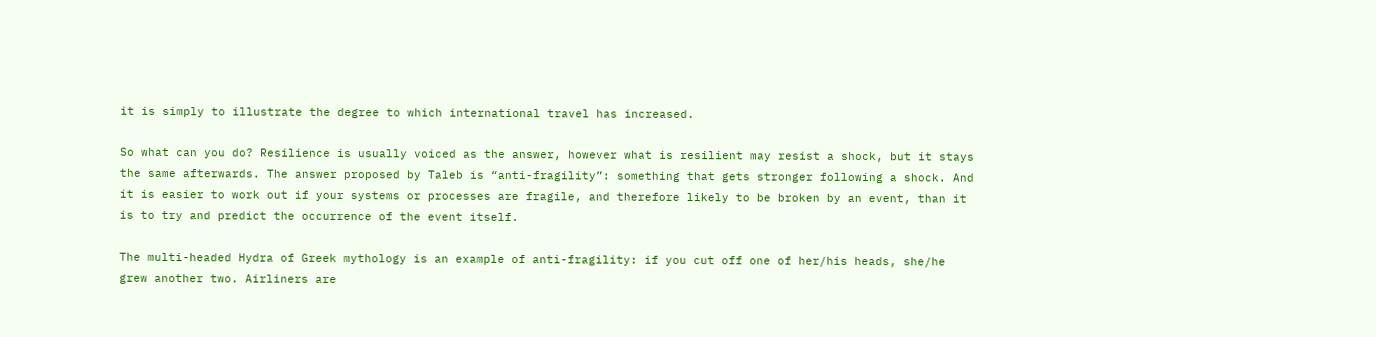it is simply to illustrate the degree to which international travel has increased.

So what can you do? Resilience is usually voiced as the answer, however what is resilient may resist a shock, but it stays the same afterwards. The answer proposed by Taleb is “anti-fragility”: something that gets stronger following a shock. And it is easier to work out if your systems or processes are fragile, and therefore likely to be broken by an event, than it is to try and predict the occurrence of the event itself.

The multi-headed Hydra of Greek mythology is an example of anti-fragility: if you cut off one of her/his heads, she/he grew another two. Airliners are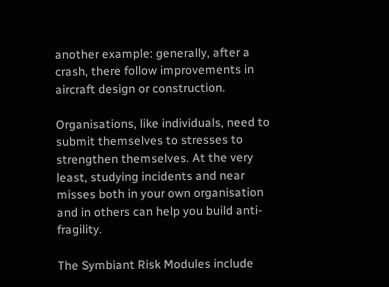another example: generally, after a crash, there follow improvements in aircraft design or construction.

Organisations, like individuals, need to submit themselves to stresses to strengthen themselves. At the very least, studying incidents and near misses both in your own organisation and in others can help you build anti-fragility.

The Symbiant Risk Modules include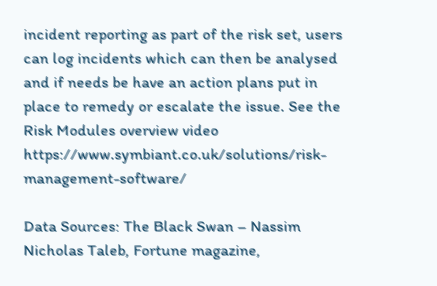incident reporting as part of the risk set, users can log incidents which can then be analysed and if needs be have an action plans put in place to remedy or escalate the issue. See the Risk Modules overview video https://www.symbiant.co.uk/solutions/risk-management-software/

Data Sources: The Black Swan – Nassim Nicholas Taleb, Fortune magazine,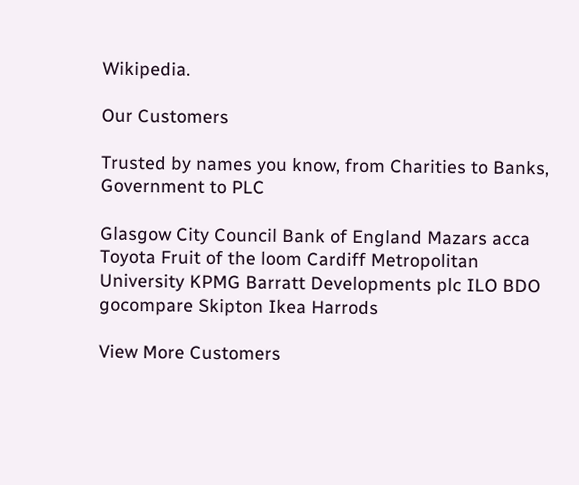Wikipedia.

Our Customers

Trusted by names you know, from Charities to Banks, Government to PLC

Glasgow City Council Bank of England Mazars acca Toyota Fruit of the loom Cardiff Metropolitan University KPMG Barratt Developments plc ILO BDO gocompare Skipton Ikea Harrods

View More Customers